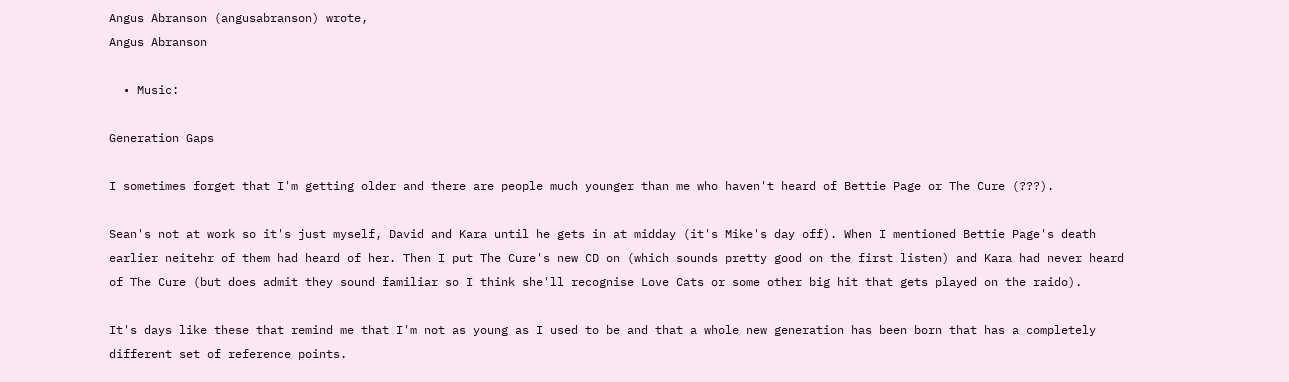Angus Abranson (angusabranson) wrote,
Angus Abranson

  • Music:

Generation Gaps

I sometimes forget that I'm getting older and there are people much younger than me who haven't heard of Bettie Page or The Cure (???).

Sean's not at work so it's just myself, David and Kara until he gets in at midday (it's Mike's day off). When I mentioned Bettie Page's death earlier neitehr of them had heard of her. Then I put The Cure's new CD on (which sounds pretty good on the first listen) and Kara had never heard of The Cure (but does admit they sound familiar so I think she'll recognise Love Cats or some other big hit that gets played on the raido).

It's days like these that remind me that I'm not as young as I used to be and that a whole new generation has been born that has a completely different set of reference points.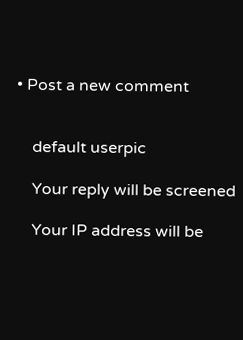• Post a new comment


    default userpic

    Your reply will be screened

    Your IP address will be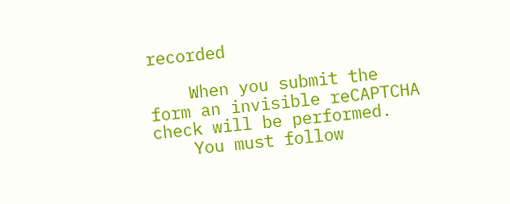recorded

    When you submit the form an invisible reCAPTCHA check will be performed.
    You must follow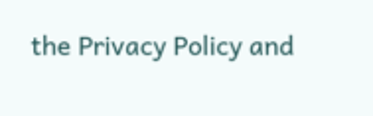the Privacy Policy and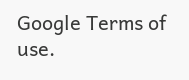Google Terms of use.